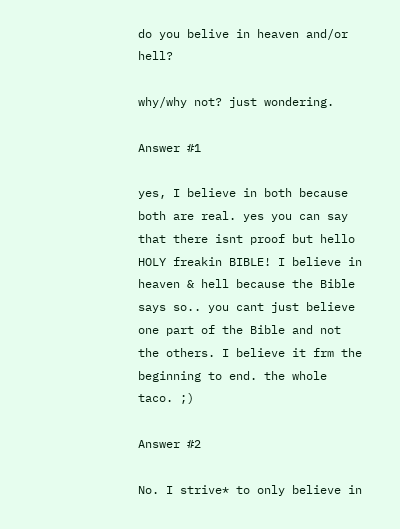do you belive in heaven and/or hell?

why/why not? just wondering.

Answer #1

yes, I believe in both because both are real. yes you can say that there isnt proof but hello HOLY freakin BIBLE! I believe in heaven & hell because the Bible says so.. you cant just believe one part of the Bible and not the others. I believe it frm the beginning to end. the whole taco. ;)

Answer #2

No. I strive* to only believe in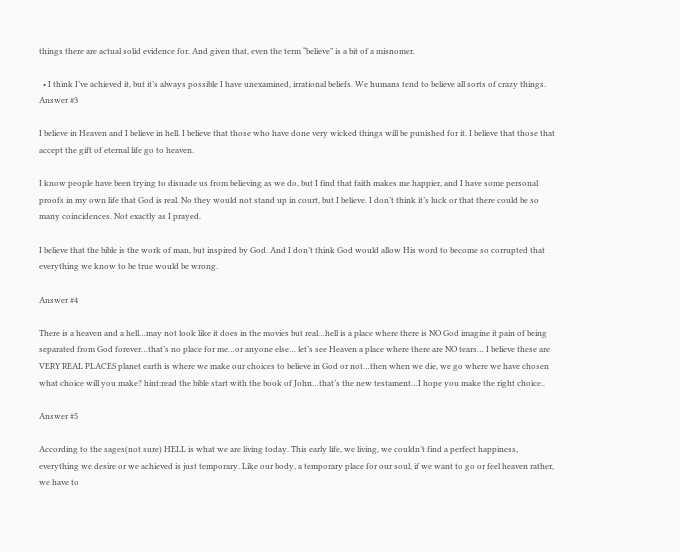things there are actual solid evidence for. And given that, even the term “believe” is a bit of a misnomer.

  • I think I’ve achieved it, but it’s always possible I have unexamined, irrational beliefs. We humans tend to believe all sorts of crazy things.
Answer #3

I believe in Heaven and I believe in hell. I believe that those who have done very wicked things will be punished for it. I believe that those that accept the gift of eternal life go to heaven.

I know people have been trying to disuade us from believing as we do, but I find that faith makes me happier, and I have some personal proofs in my own life that God is real. No they would not stand up in court, but I believe. I don’t think it’s luck or that there could be so many coincidences. Not exactly as I prayed.

I believe that the bible is the work of man, but inspired by God. And I don’t think God would allow His word to become so corrupted that everything we know to be true would be wrong.

Answer #4

There is a heaven and a hell…may not look like it does in the movies but real…hell is a place where there is NO God imagine it pain of being separated from God forever…that’s no place for me…or anyone else… let’s see Heaven a place where there are NO tears… I believe these are VERY REAL PLACES planet earth is where we make our choices to believe in God or not…then when we die, we go where we have chosen what choice will you make? hint:read the bible start with the book of John…that’s the new testament…I hope you make the right choice..

Answer #5

According to the sages(not sure) HELL is what we are living today. This early life, we living, we couldn’t find a perfect happiness, everything we desire or we achieved is just temporary. Like our body, a temporary place for our soul, if we want to go or feel heaven rather, we have to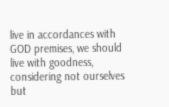live in accordances with GOD premises, we should live with goodness, considering not ourselves but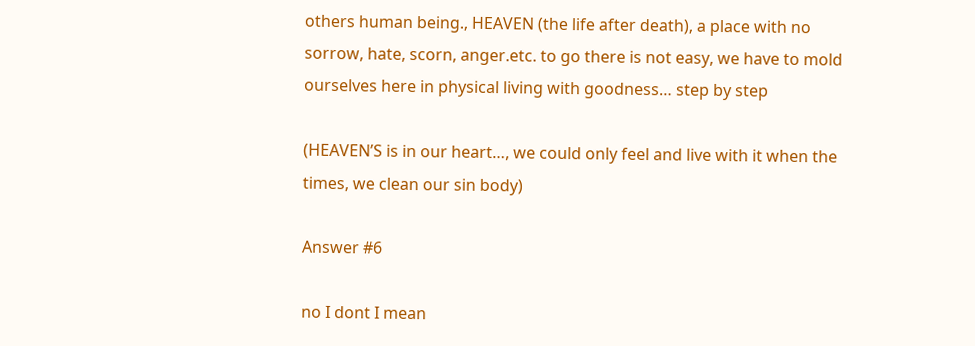others human being., HEAVEN (the life after death), a place with no sorrow, hate, scorn, anger.etc. to go there is not easy, we have to mold ourselves here in physical living with goodness… step by step

(HEAVEN’S is in our heart…, we could only feel and live with it when the times, we clean our sin body)

Answer #6

no I dont I mean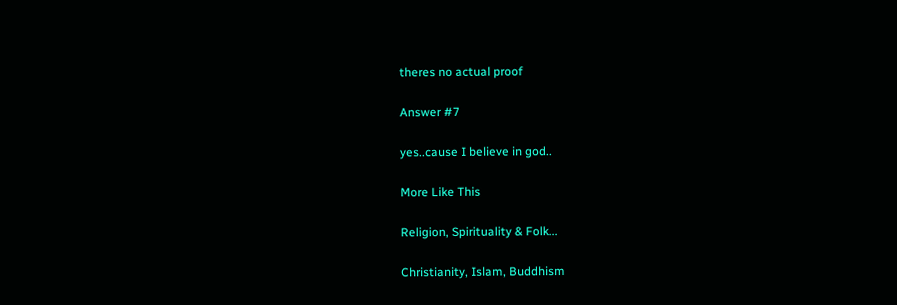theres no actual proof

Answer #7

yes..cause I believe in god..

More Like This

Religion, Spirituality & Folk...

Christianity, Islam, Buddhism